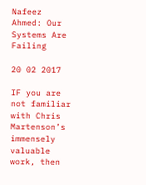Nafeez Ahmed: Our Systems Are Failing

20 02 2017

IF you are not familiar with Chris Martenson’s immensely valuable work, then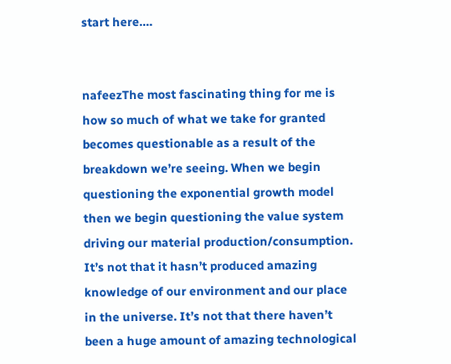start here….


nafeezThe most fascinating thing for me is how so much of what we take for granted becomes questionable as a result of the breakdown we’re seeing. When we begin questioning the exponential growth model then we begin questioning the value system driving our material production/consumption. It’s not that it hasn’t produced amazing knowledge of our environment and our place in the universe. It’s not that there haven’t been a huge amount of amazing technological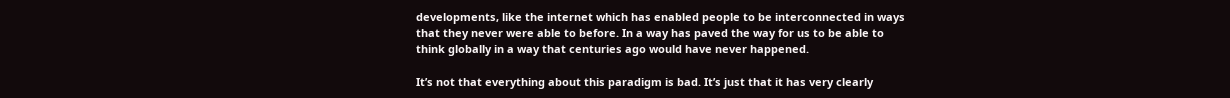developments, like the internet which has enabled people to be interconnected in ways that they never were able to before. In a way has paved the way for us to be able to think globally in a way that centuries ago would have never happened.

It’s not that everything about this paradigm is bad. It’s just that it has very clearly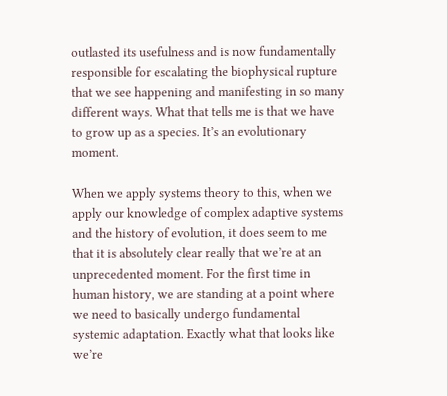outlasted its usefulness and is now fundamentally responsible for escalating the biophysical rupture that we see happening and manifesting in so many different ways. What that tells me is that we have to grow up as a species. It’s an evolutionary moment.

When we apply systems theory to this, when we apply our knowledge of complex adaptive systems and the history of evolution, it does seem to me that it is absolutely clear really that we’re at an unprecedented moment. For the first time in human history, we are standing at a point where we need to basically undergo fundamental systemic adaptation. Exactly what that looks like we’re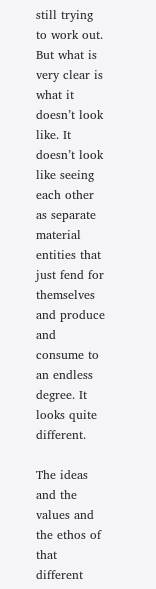still trying to work out. But what is very clear is what it doesn’t look like. It doesn’t look like seeing each other as separate material entities that just fend for themselves and produce and consume to an endless degree. It looks quite different.

The ideas and the values and the ethos of that different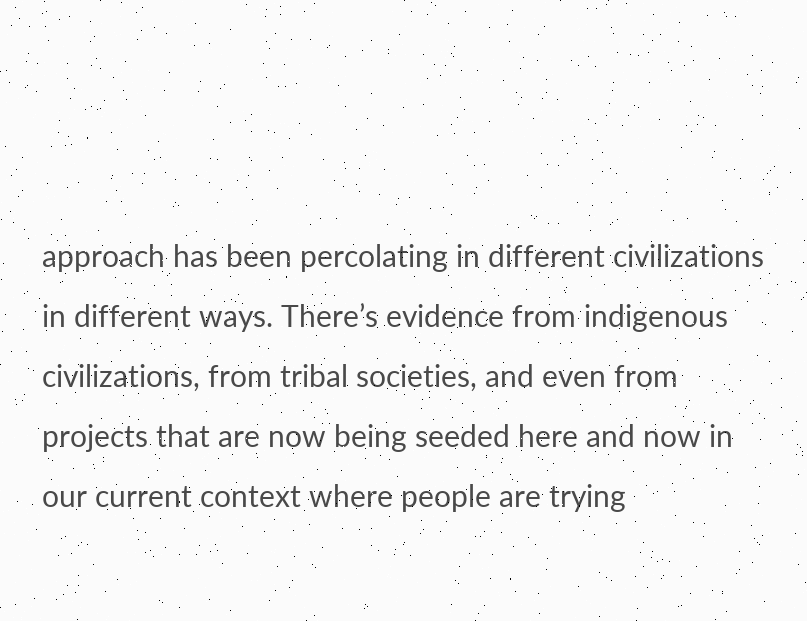approach has been percolating in different civilizations in different ways. There’s evidence from indigenous civilizations, from tribal societies, and even from projects that are now being seeded here and now in our current context where people are trying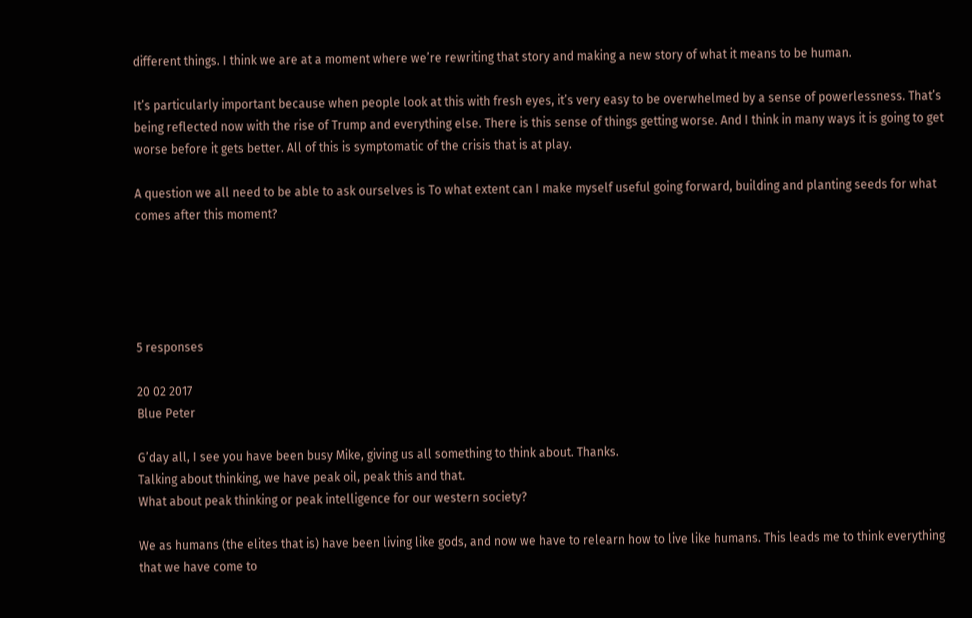different things. I think we are at a moment where we’re rewriting that story and making a new story of what it means to be human.

It’s particularly important because when people look at this with fresh eyes, it’s very easy to be overwhelmed by a sense of powerlessness. That’s being reflected now with the rise of Trump and everything else. There is this sense of things getting worse. And I think in many ways it is going to get worse before it gets better. All of this is symptomatic of the crisis that is at play.

A question we all need to be able to ask ourselves is To what extent can I make myself useful going forward, building and planting seeds for what comes after this moment?





5 responses

20 02 2017
Blue Peter

G’day all, I see you have been busy Mike, giving us all something to think about. Thanks.
Talking about thinking, we have peak oil, peak this and that.
What about peak thinking or peak intelligence for our western society?

We as humans (the elites that is) have been living like gods, and now we have to relearn how to live like humans. This leads me to think everything that we have come to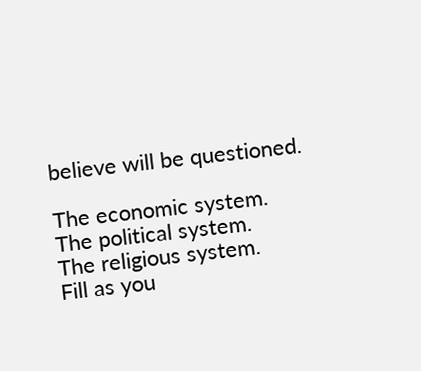believe will be questioned.

The economic system.
The political system.
The religious system.
Fill as you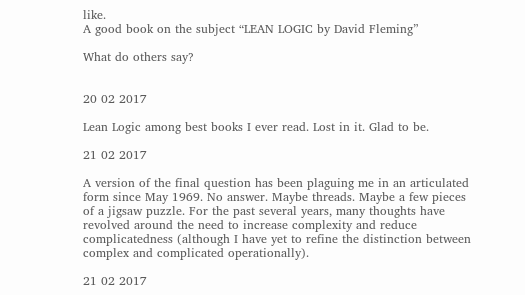like.
A good book on the subject “LEAN LOGIC by David Fleming”

What do others say?


20 02 2017

Lean Logic among best books I ever read. Lost in it. Glad to be.

21 02 2017

A version of the final question has been plaguing me in an articulated form since May 1969. No answer. Maybe threads. Maybe a few pieces of a jigsaw puzzle. For the past several years, many thoughts have revolved around the need to increase complexity and reduce complicatedness (although I have yet to refine the distinction between complex and complicated operationally).

21 02 2017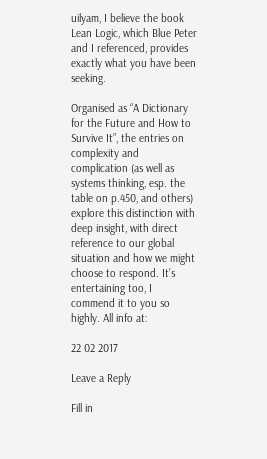uilyam, I believe the book Lean Logic, which Blue Peter and I referenced, provides exactly what you have been seeking.

Organised as “A Dictionary for the Future and How to Survive It”, the entries on complexity and complication (as well as systems thinking, esp. the table on p.450, and others) explore this distinction with deep insight, with direct reference to our global situation and how we might choose to respond. It’s entertaining too, I commend it to you so highly. All info at:

22 02 2017

Leave a Reply

Fill in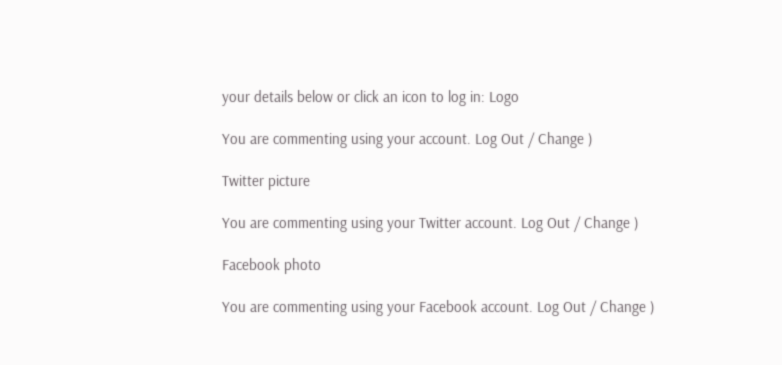your details below or click an icon to log in: Logo

You are commenting using your account. Log Out / Change )

Twitter picture

You are commenting using your Twitter account. Log Out / Change )

Facebook photo

You are commenting using your Facebook account. Log Out / Change )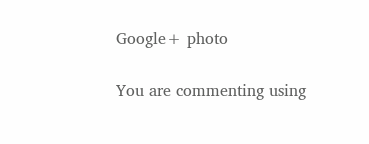Google+ photo

You are commenting using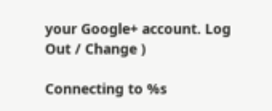your Google+ account. Log Out / Change )

Connecting to %s